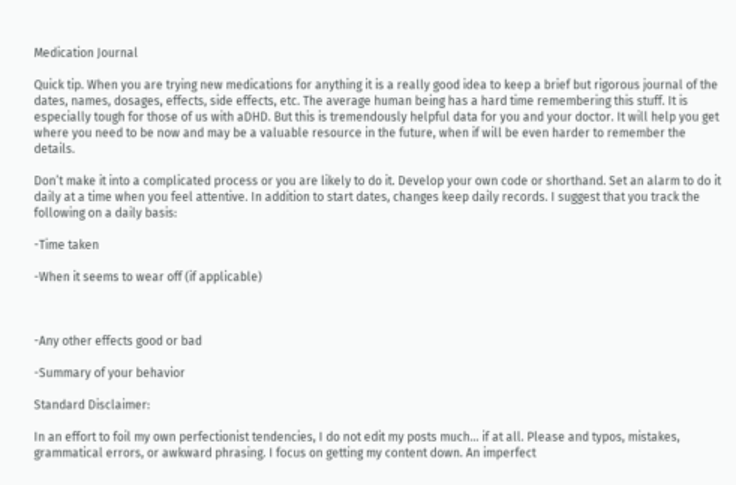Medication Journal

Quick tip. When you are trying new medications for anything it is a really good idea to keep a brief but rigorous journal of the dates, names, dosages, effects, side effects, etc. The average human being has a hard time remembering this stuff. It is especially tough for those of us with aDHD. But this is tremendously helpful data for you and your doctor. It will help you get where you need to be now and may be a valuable resource in the future, when if will be even harder to remember the details.

Don’t make it into a complicated process or you are likely to do it. Develop your own code or shorthand. Set an alarm to do it daily at a time when you feel attentive. In addition to start dates, changes keep daily records. I suggest that you track the following on a daily basis:

-Time taken

-When it seems to wear off (if applicable)



-Any other effects good or bad

-Summary of your behavior

Standard Disclaimer:

In an effort to foil my own perfectionist tendencies, I do not edit my posts much… if at all. Please and typos, mistakes, grammatical errors, or awkward phrasing. I focus on getting my content down. An imperfect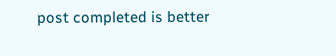post completed is better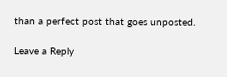than a perfect post that goes unposted.

Leave a Reply